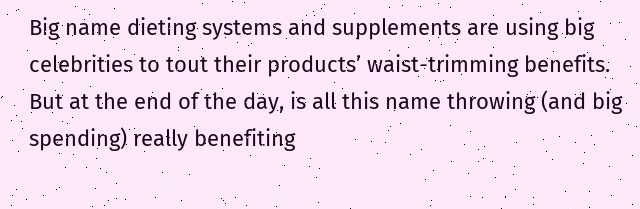Big name dieting systems and supplements are using big celebrities to tout their products’ waist-trimming benefits. But at the end of the day, is all this name throwing (and big spending) really benefiting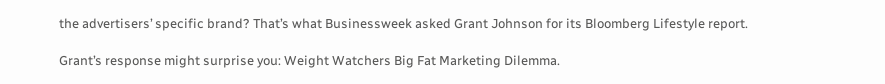the advertisers’ specific brand? That’s what Businessweek asked Grant Johnson for its Bloomberg Lifestyle report.

Grant’s response might surprise you: Weight Watchers Big Fat Marketing Dilemma.